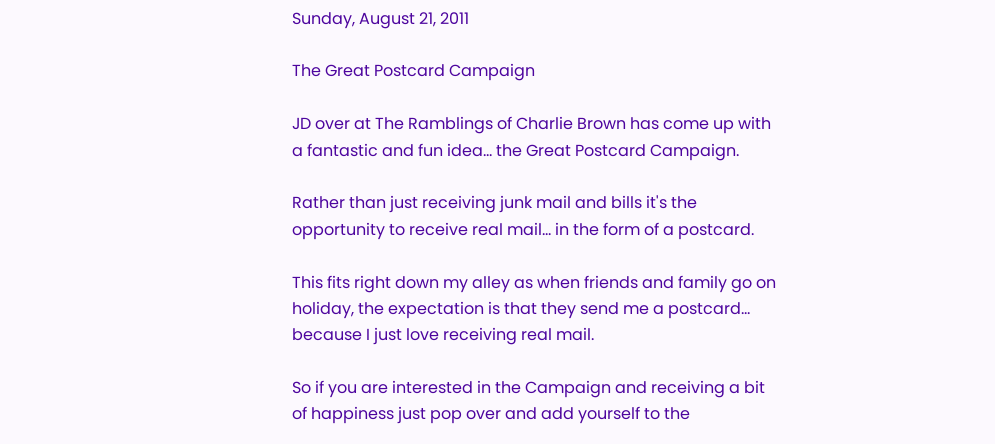Sunday, August 21, 2011

The Great Postcard Campaign

JD over at The Ramblings of Charlie Brown has come up with a fantastic and fun idea... the Great Postcard Campaign.

Rather than just receiving junk mail and bills it's the opportunity to receive real mail... in the form of a postcard.

This fits right down my alley as when friends and family go on holiday, the expectation is that they send me a postcard... because I just love receiving real mail.

So if you are interested in the Campaign and receiving a bit of happiness just pop over and add yourself to the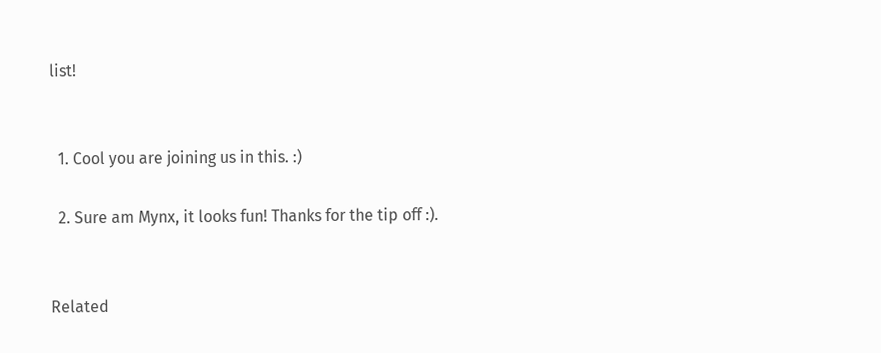list!


  1. Cool you are joining us in this. :)

  2. Sure am Mynx, it looks fun! Thanks for the tip off :).


Related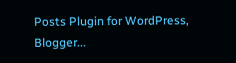Posts Plugin for WordPress, Blogger...